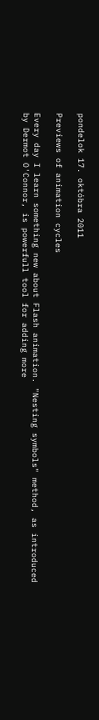pondelok 17. októbra 2011

Previews of animation cycles

Every day I learn something new about Flash animation. "Nesting symbols" method, as introduced by Dermot O'Connor, is powerfull tool for adding more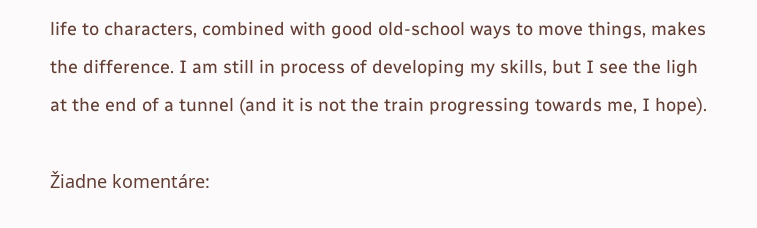life to characters, combined with good old-school ways to move things, makes the difference. I am still in process of developing my skills, but I see the ligh at the end of a tunnel (and it is not the train progressing towards me, I hope).

Žiadne komentáre: